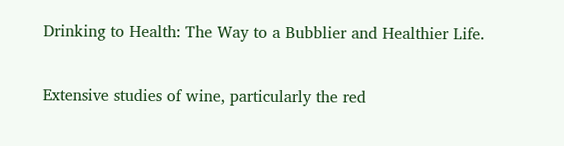Drinking to Health: The Way to a Bubblier and Healthier Life.

Extensive studies of wine, particularly the red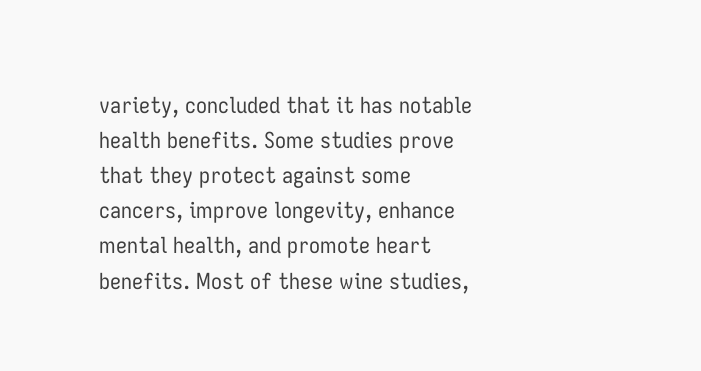variety, concluded that it has notable health benefits. Some studies prove that they protect against some cancers, improve longevity, enhance mental health, and promote heart benefits. Most of these wine studies,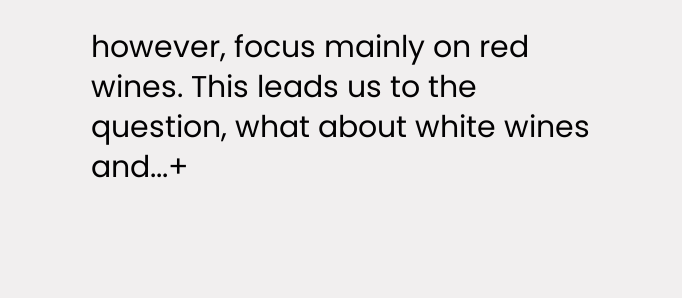however, focus mainly on red wines. This leads us to the question, what about white wines and...+